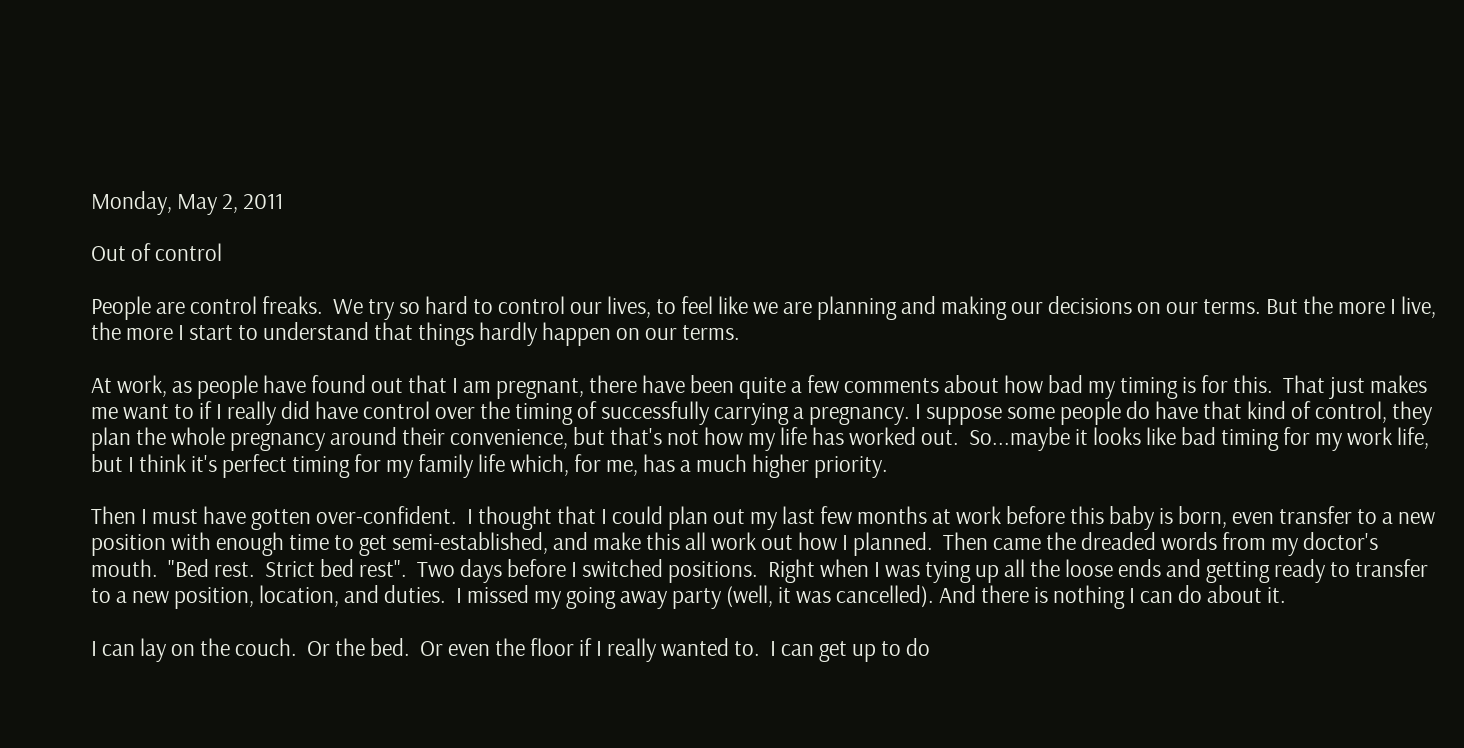Monday, May 2, 2011

Out of control

People are control freaks.  We try so hard to control our lives, to feel like we are planning and making our decisions on our terms. But the more I live, the more I start to understand that things hardly happen on our terms.

At work, as people have found out that I am pregnant, there have been quite a few comments about how bad my timing is for this.  That just makes me want to if I really did have control over the timing of successfully carrying a pregnancy. I suppose some people do have that kind of control, they plan the whole pregnancy around their convenience, but that's not how my life has worked out.  So...maybe it looks like bad timing for my work life, but I think it's perfect timing for my family life which, for me, has a much higher priority.

Then I must have gotten over-confident.  I thought that I could plan out my last few months at work before this baby is born, even transfer to a new position with enough time to get semi-established, and make this all work out how I planned.  Then came the dreaded words from my doctor's mouth.  "Bed rest.  Strict bed rest".  Two days before I switched positions.  Right when I was tying up all the loose ends and getting ready to transfer to a new position, location, and duties.  I missed my going away party (well, it was cancelled). And there is nothing I can do about it.

I can lay on the couch.  Or the bed.  Or even the floor if I really wanted to.  I can get up to do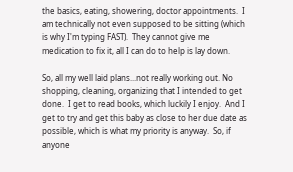the basics, eating, showering, doctor appointments.  I am technically not even supposed to be sitting (which is why I'm typing FAST).  They cannot give me medication to fix it, all I can do to help is lay down.

So, all my well laid plans...not really working out. No shopping, cleaning, organizing that I intended to get done.  I get to read books, which luckily I enjoy.  And I get to try and get this baby as close to her due date as possible, which is what my priority is anyway.  So, if anyone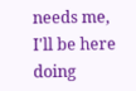needs me, I'll be here doing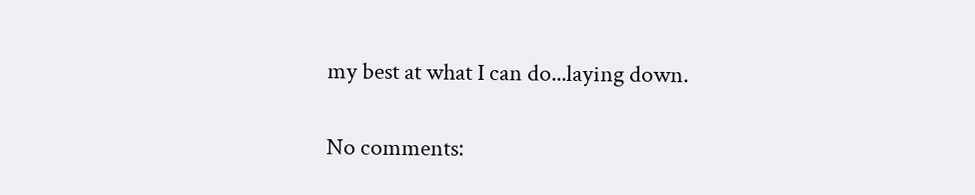my best at what I can do...laying down.

No comments: